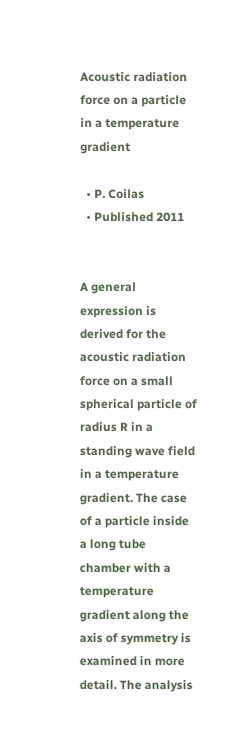Acoustic radiation force on a particle in a temperature gradient

  • P. Coilas
  • Published 2011


A general expression is derived for the acoustic radiation force on a small spherical particle of radius R in a standing wave field in a temperature gradient. The case of a particle inside a long tube chamber with a temperature gradient along the axis of symmetry is examined in more detail. The analysis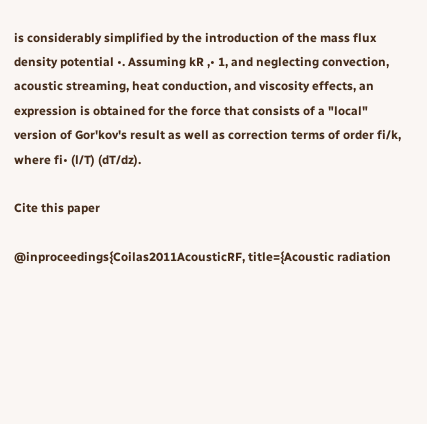is considerably simplified by the introduction of the mass flux density potential •. Assuming kR ,• 1, and neglecting convection, acoustic streaming, heat conduction, and viscosity effects, an expression is obtained for the force that consists of a "local" version of Gor'kov's result as well as correction terms of order fi/k, where fi• (l/T) (dT/dz).

Cite this paper

@inproceedings{Coilas2011AcousticRF, title={Acoustic radiation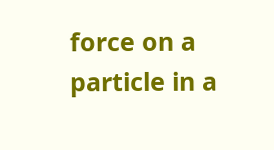force on a particle in a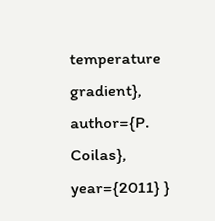temperature gradient}, author={P. Coilas}, year={2011} }